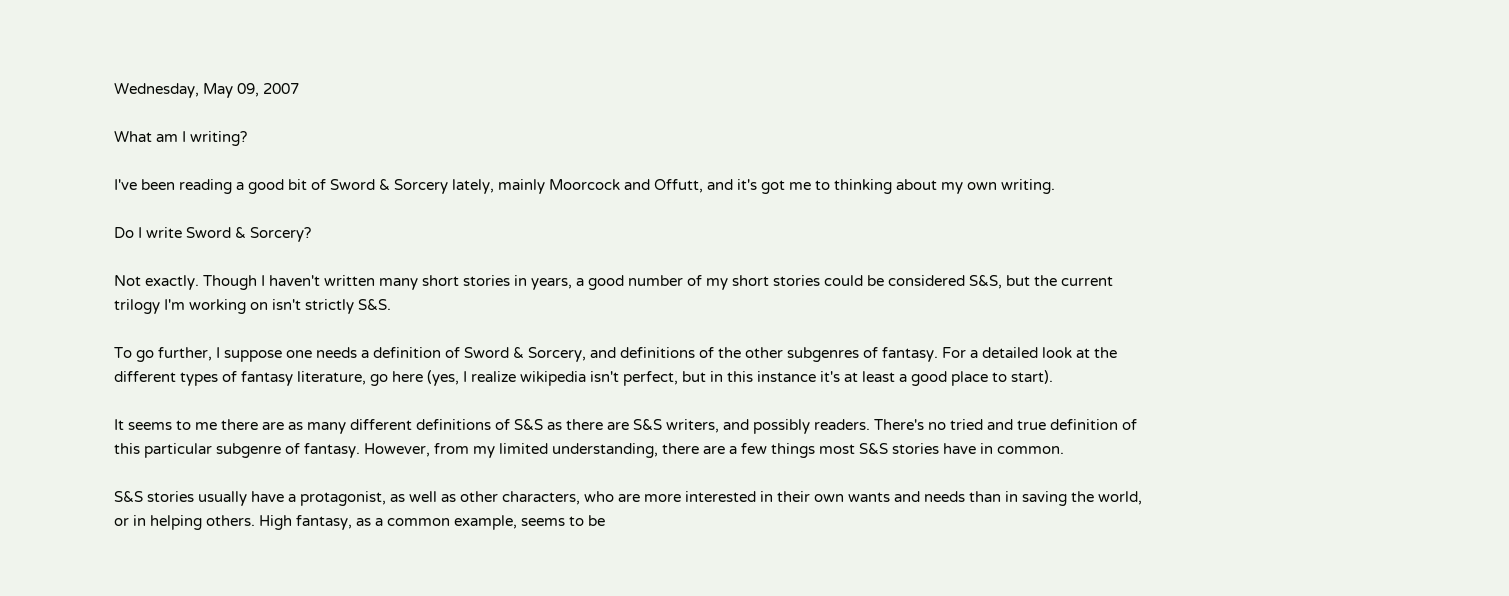Wednesday, May 09, 2007

What am I writing?

I've been reading a good bit of Sword & Sorcery lately, mainly Moorcock and Offutt, and it's got me to thinking about my own writing.

Do I write Sword & Sorcery?

Not exactly. Though I haven't written many short stories in years, a good number of my short stories could be considered S&S, but the current trilogy I'm working on isn't strictly S&S.

To go further, I suppose one needs a definition of Sword & Sorcery, and definitions of the other subgenres of fantasy. For a detailed look at the different types of fantasy literature, go here (yes, I realize wikipedia isn't perfect, but in this instance it's at least a good place to start).

It seems to me there are as many different definitions of S&S as there are S&S writers, and possibly readers. There's no tried and true definition of this particular subgenre of fantasy. However, from my limited understanding, there are a few things most S&S stories have in common.

S&S stories usually have a protagonist, as well as other characters, who are more interested in their own wants and needs than in saving the world, or in helping others. High fantasy, as a common example, seems to be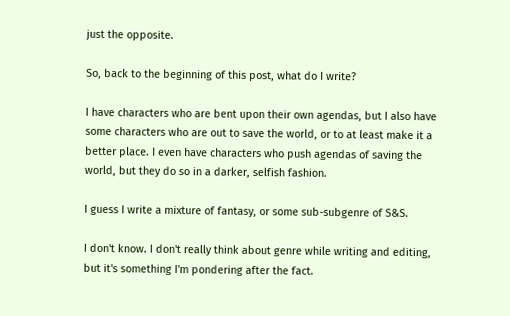just the opposite.

So, back to the beginning of this post, what do I write?

I have characters who are bent upon their own agendas, but I also have some characters who are out to save the world, or to at least make it a better place. I even have characters who push agendas of saving the world, but they do so in a darker, selfish fashion.

I guess I write a mixture of fantasy, or some sub-subgenre of S&S.

I don't know. I don't really think about genre while writing and editing, but it's something I'm pondering after the fact.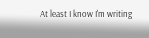At least I know I'm writing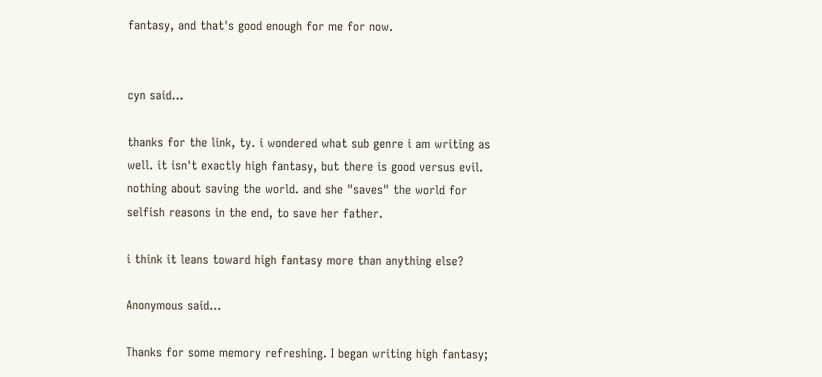fantasy, and that's good enough for me for now.


cyn said...

thanks for the link, ty. i wondered what sub genre i am writing as well. it isn't exactly high fantasy, but there is good versus evil. nothing about saving the world. and she "saves" the world for selfish reasons in the end, to save her father.

i think it leans toward high fantasy more than anything else?

Anonymous said...

Thanks for some memory refreshing. I began writing high fantasy;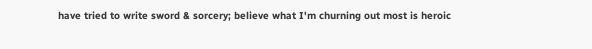have tried to write sword & sorcery; believe what I'm churning out most is heroic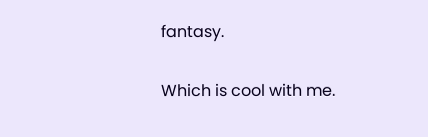fantasy.

Which is cool with me.